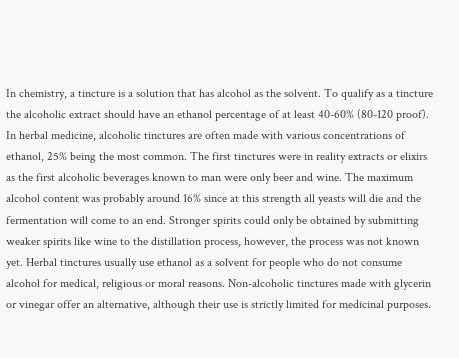In chemistry, a tincture is a solution that has alcohol as the solvent. To qualify as a tincture the alcoholic extract should have an ethanol percentage of at least 40-60% (80-120 proof). In herbal medicine, alcoholic tinctures are often made with various concentrations of ethanol, 25% being the most common. The first tinctures were in reality extracts or elixirs as the first alcoholic beverages known to man were only beer and wine. The maximum alcohol content was probably around 16% since at this strength all yeasts will die and the fermentation will come to an end. Stronger spirits could only be obtained by submitting weaker spirits like wine to the distillation process, however, the process was not known yet. Herbal tinctures usually use ethanol as a solvent for people who do not consume alcohol for medical, religious or moral reasons. Non-alcoholic tinctures made with glycerin or vinegar offer an alternative, although their use is strictly limited for medicinal purposes.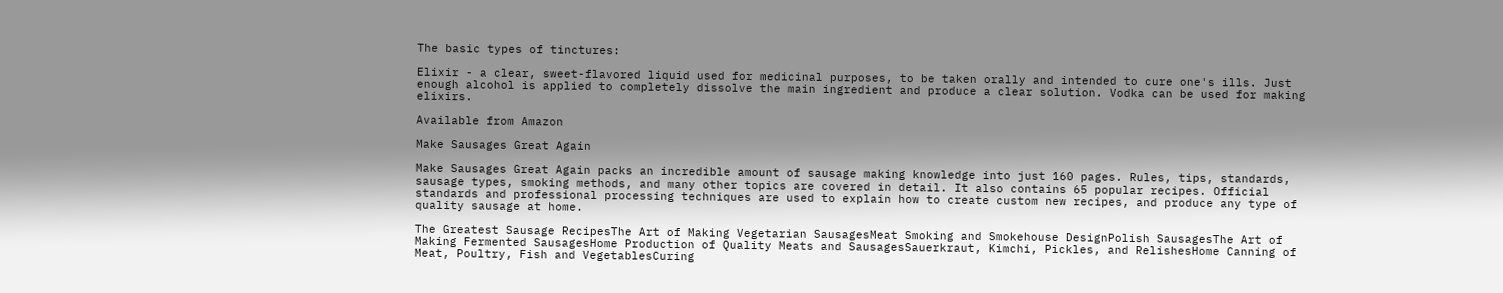The basic types of tinctures:

Elixir - a clear, sweet-flavored liquid used for medicinal purposes, to be taken orally and intended to cure one's ills. Just enough alcohol is applied to completely dissolve the main ingredient and produce a clear solution. Vodka can be used for making elixirs.

Available from Amazon

Make Sausages Great Again

Make Sausages Great Again packs an incredible amount of sausage making knowledge into just 160 pages. Rules, tips, standards, sausage types, smoking methods, and many other topics are covered in detail. It also contains 65 popular recipes. Official standards and professional processing techniques are used to explain how to create custom new recipes, and produce any type of quality sausage at home.

The Greatest Sausage RecipesThe Art of Making Vegetarian SausagesMeat Smoking and Smokehouse DesignPolish SausagesThe Art of Making Fermented SausagesHome Production of Quality Meats and SausagesSauerkraut, Kimchi, Pickles, and RelishesHome Canning of Meat, Poultry, Fish and VegetablesCuring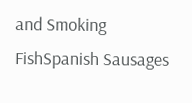and Smoking FishSpanish Sausages